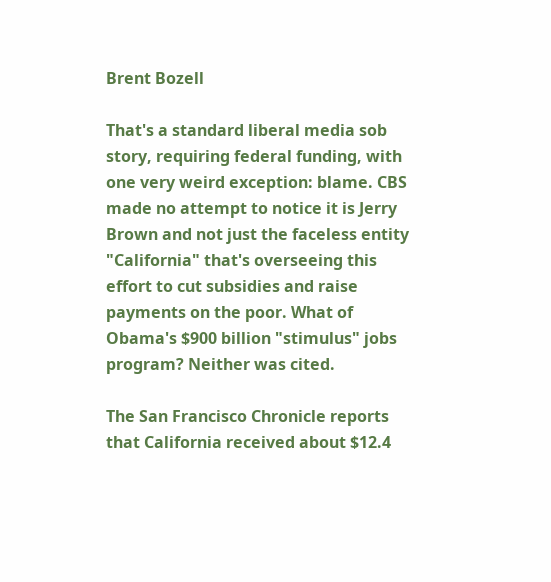Brent Bozell

That's a standard liberal media sob story, requiring federal funding, with one very weird exception: blame. CBS made no attempt to notice it is Jerry Brown and not just the faceless entity "California" that's overseeing this effort to cut subsidies and raise payments on the poor. What of Obama's $900 billion "stimulus" jobs program? Neither was cited.

The San Francisco Chronicle reports that California received about $12.4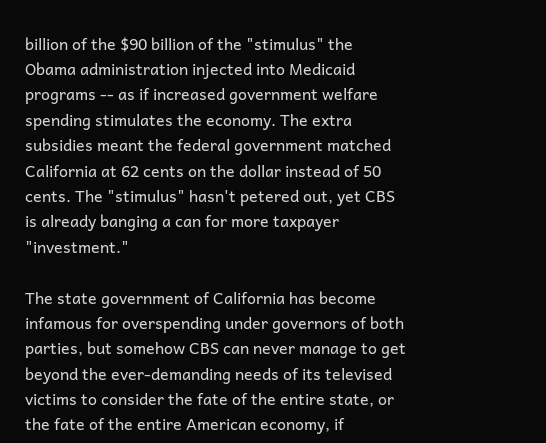billion of the $90 billion of the "stimulus" the Obama administration injected into Medicaid programs -- as if increased government welfare spending stimulates the economy. The extra subsidies meant the federal government matched California at 62 cents on the dollar instead of 50 cents. The "stimulus" hasn't petered out, yet CBS is already banging a can for more taxpayer "investment."

The state government of California has become infamous for overspending under governors of both parties, but somehow CBS can never manage to get beyond the ever-demanding needs of its televised victims to consider the fate of the entire state, or the fate of the entire American economy, if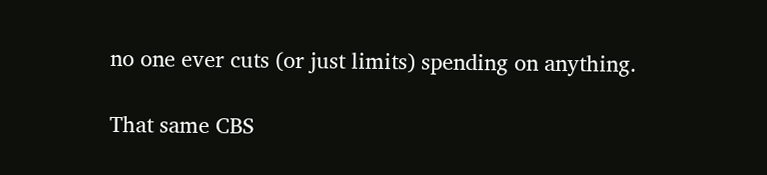no one ever cuts (or just limits) spending on anything.

That same CBS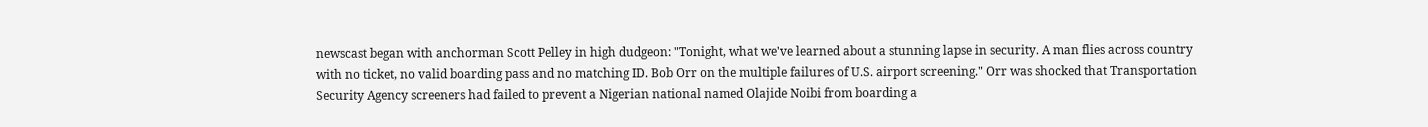newscast began with anchorman Scott Pelley in high dudgeon: "Tonight, what we've learned about a stunning lapse in security. A man flies across country with no ticket, no valid boarding pass and no matching ID. Bob Orr on the multiple failures of U.S. airport screening." Orr was shocked that Transportation Security Agency screeners had failed to prevent a Nigerian national named Olajide Noibi from boarding a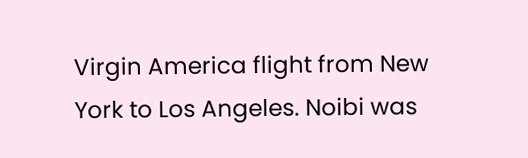Virgin America flight from New York to Los Angeles. Noibi was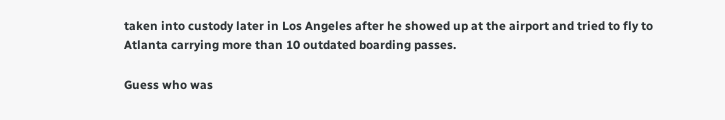taken into custody later in Los Angeles after he showed up at the airport and tried to fly to Atlanta carrying more than 10 outdated boarding passes.

Guess who was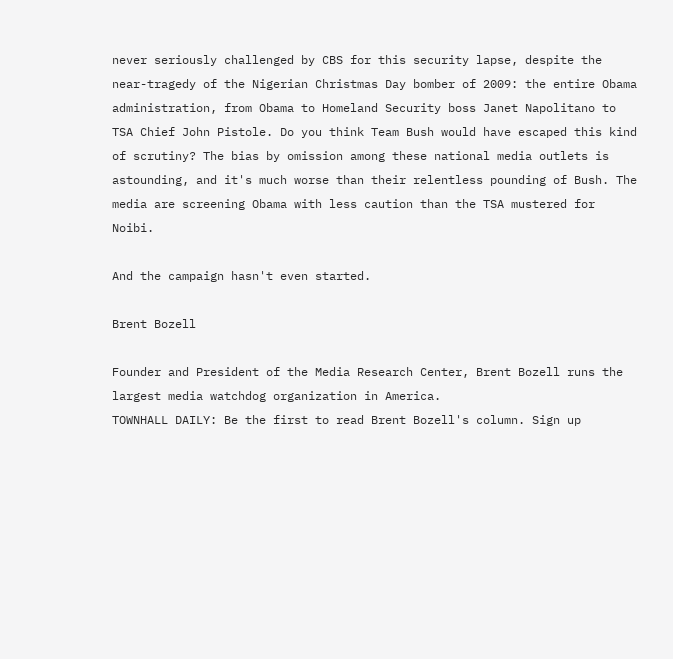never seriously challenged by CBS for this security lapse, despite the near-tragedy of the Nigerian Christmas Day bomber of 2009: the entire Obama administration, from Obama to Homeland Security boss Janet Napolitano to TSA Chief John Pistole. Do you think Team Bush would have escaped this kind of scrutiny? The bias by omission among these national media outlets is astounding, and it's much worse than their relentless pounding of Bush. The media are screening Obama with less caution than the TSA mustered for Noibi.

And the campaign hasn't even started.

Brent Bozell

Founder and President of the Media Research Center, Brent Bozell runs the largest media watchdog organization in America.
TOWNHALL DAILY: Be the first to read Brent Bozell's column. Sign up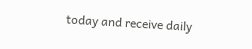today and receive daily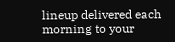lineup delivered each morning to your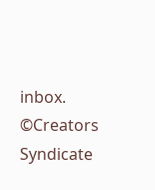inbox.
©Creators Syndicate